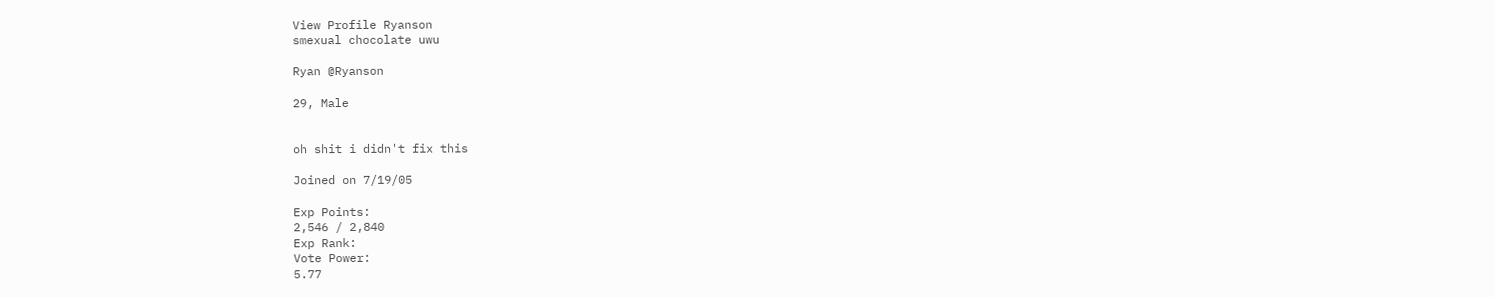View Profile Ryanson
smexual chocolate uwu

Ryan @Ryanson

29, Male


oh shit i didn't fix this

Joined on 7/19/05

Exp Points:
2,546 / 2,840
Exp Rank:
Vote Power:
5.77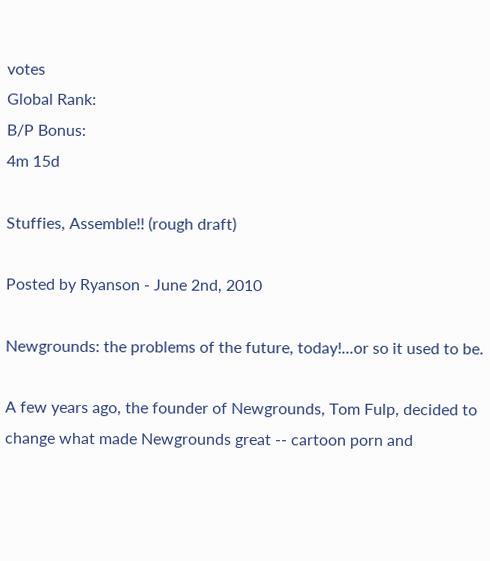votes
Global Rank:
B/P Bonus:
4m 15d

Stuffies, Assemble!! (rough draft)

Posted by Ryanson - June 2nd, 2010

Newgrounds: the problems of the future, today!...or so it used to be.

A few years ago, the founder of Newgrounds, Tom Fulp, decided to change what made Newgrounds great -- cartoon porn and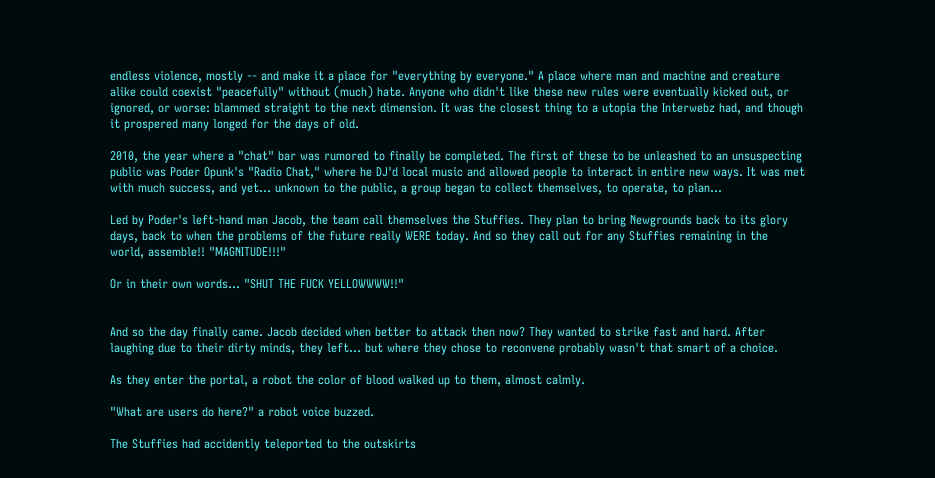endless violence, mostly -- and make it a place for "everything by everyone." A place where man and machine and creature alike could coexist "peacefully" without (much) hate. Anyone who didn't like these new rules were eventually kicked out, or ignored, or worse: blammed straight to the next dimension. It was the closest thing to a utopia the Interwebz had, and though it prospered many longed for the days of old.

2010, the year where a "chat" bar was rumored to finally be completed. The first of these to be unleashed to an unsuspecting public was Poder Opunk's "Radio Chat," where he DJ'd local music and allowed people to interact in entire new ways. It was met with much success, and yet... unknown to the public, a group began to collect themselves, to operate, to plan...

Led by Poder's left-hand man Jacob, the team call themselves the Stuffies. They plan to bring Newgrounds back to its glory days, back to when the problems of the future really WERE today. And so they call out for any Stuffies remaining in the world, assemble!! "MAGNITUDE!!!"

Or in their own words... "SHUT THE FUCK YELLOWWWW!!"


And so the day finally came. Jacob decided when better to attack then now? They wanted to strike fast and hard. After laughing due to their dirty minds, they left... but where they chose to reconvene probably wasn't that smart of a choice.

As they enter the portal, a robot the color of blood walked up to them, almost calmly.

"What are users do here?" a robot voice buzzed.

The Stuffies had accidently teleported to the outskirts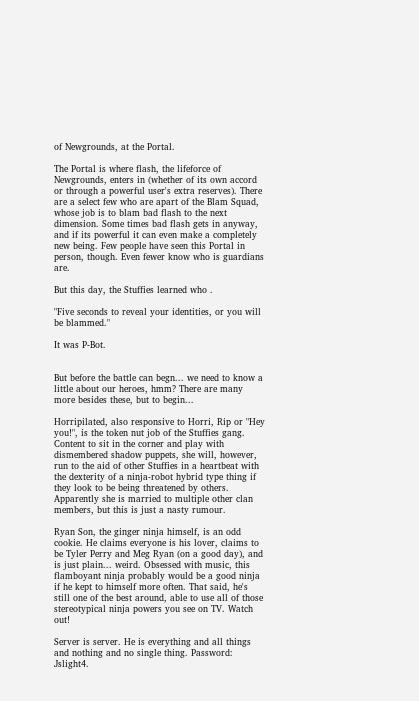of Newgrounds, at the Portal.

The Portal is where flash, the lifeforce of Newgrounds, enters in (whether of its own accord or through a powerful user's extra reserves). There are a select few who are apart of the Blam Squad, whose job is to blam bad flash to the next dimension. Some times bad flash gets in anyway, and if its powerful it can even make a completely new being. Few people have seen this Portal in person, though. Even fewer know who is guardians are.

But this day, the Stuffies learned who .

"Five seconds to reveal your identities, or you will be blammed."

It was P-Bot.


But before the battle can begn... we need to know a little about our heroes, hmm? There are many more besides these, but to begin...

Horripilated, also responsive to Horri, Rip or "Hey you!", is the token nut job of the Stuffies gang. Content to sit in the corner and play with dismembered shadow puppets, she will, however, run to the aid of other Stuffies in a heartbeat with the dexterity of a ninja-robot hybrid type thing if they look to be being threatened by others. Apparently she is married to multiple other clan members, but this is just a nasty rumour.

Ryan Son, the ginger ninja himself, is an odd cookie. He claims everyone is his lover, claims to be Tyler Perry and Meg Ryan (on a good day), and is just plain... weird. Obsessed with music, this flamboyant ninja probably would be a good ninja if he kept to himself more often. That said, he's still one of the best around, able to use all of those stereotypical ninja powers you see on TV. Watch out!

Server is server. He is everything and all things and nothing and no single thing. Password: Jslight4.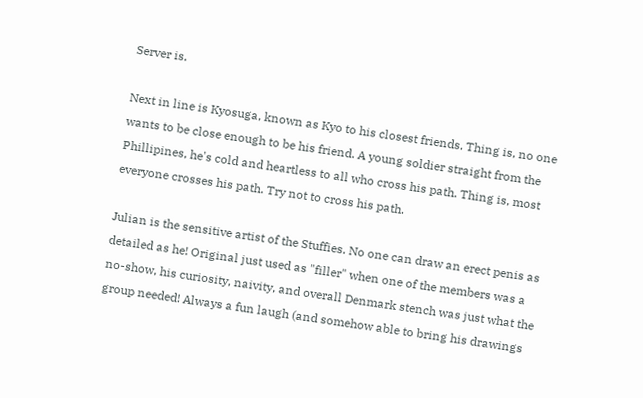Server is.

Next in line is Kyosuga, known as Kyo to his closest friends. Thing is, no one wants to be close enough to be his friend. A young soldier straight from the Phillipines, he's cold and heartless to all who cross his path. Thing is, most everyone crosses his path. Try not to cross his path.

Julian is the sensitive artist of the Stuffies. No one can draw an erect penis as detailed as he! Original just used as "filler" when one of the members was a no-show, his curiosity, naivity, and overall Denmark stench was just what the group needed! Always a fun laugh (and somehow able to bring his drawings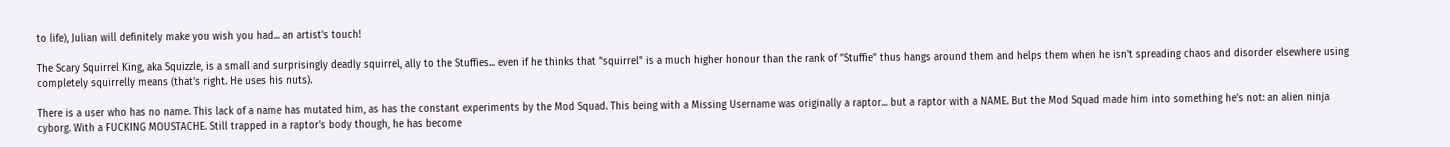to life), Julian will definitely make you wish you had... an artist's touch!

The Scary Squirrel King, aka Squizzle, is a small and surprisingly deadly squirrel, ally to the Stuffies... even if he thinks that "squirrel" is a much higher honour than the rank of "Stuffie" thus hangs around them and helps them when he isn't spreading chaos and disorder elsewhere using completely squirrelly means (that's right. He uses his nuts).

There is a user who has no name. This lack of a name has mutated him, as has the constant experiments by the Mod Squad. This being with a Missing Username was originally a raptor... but a raptor with a NAME. But the Mod Squad made him into something he's not: an alien ninja cyborg. With a FUCKING MOUSTACHE. Still trapped in a raptor's body though, he has become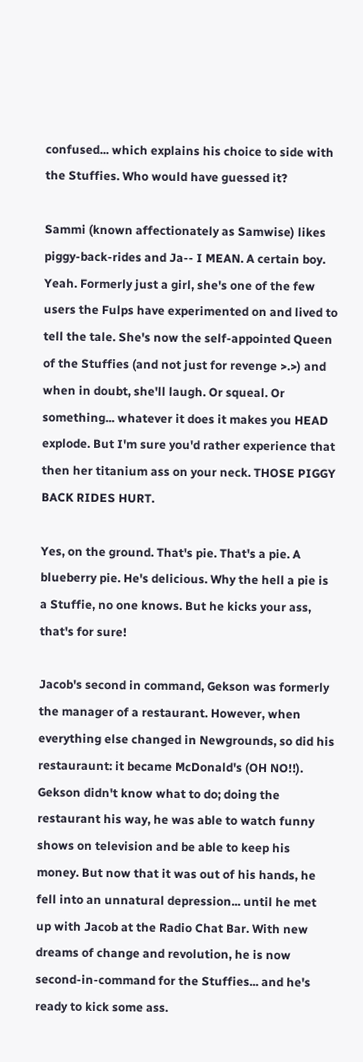confused... which explains his choice to side with the Stuffies. Who would have guessed it?

Sammi (known affectionately as Samwise) likes piggy-back-rides and Ja-- I MEAN. A certain boy. Yeah. Formerly just a girl, she's one of the few users the Fulps have experimented on and lived to tell the tale. She's now the self-appointed Queen of the Stuffies (and not just for revenge >.>) and when in doubt, she'll laugh. Or squeal. Or something... whatever it does it makes you HEAD explode. But I'm sure you'd rather experience that then her titanium ass on your neck. THOSE PIGGY BACK RIDES HURT.

Yes, on the ground. That's pie. That's a pie. A blueberry pie. He's delicious. Why the hell a pie is a Stuffie, no one knows. But he kicks your ass, that's for sure!

Jacob's second in command, Gekson was formerly the manager of a restaurant. However, when everything else changed in Newgrounds, so did his restauraunt: it became McDonald's (OH NO!!). Gekson didn't know what to do; doing the restaurant his way, he was able to watch funny shows on television and be able to keep his money. But now that it was out of his hands, he fell into an unnatural depression... until he met up with Jacob at the Radio Chat Bar. With new dreams of change and revolution, he is now second-in-command for the Stuffies... and he's ready to kick some ass.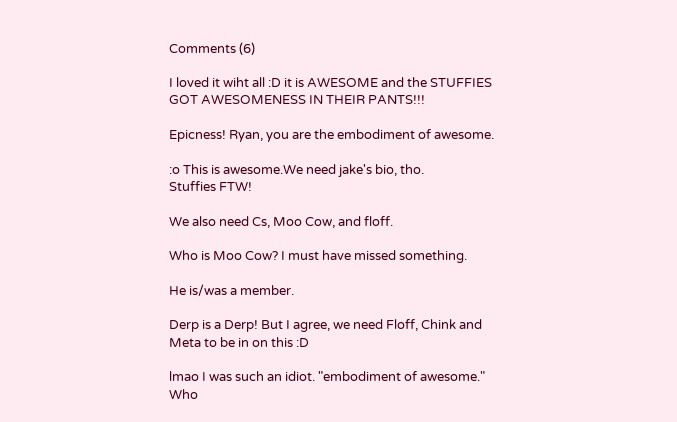Comments (6)

I loved it wiht all :D it is AWESOME and the STUFFIES GOT AWESOMENESS IN THEIR PANTS!!!

Epicness! Ryan, you are the embodiment of awesome.

:o This is awesome.We need jake's bio, tho.
Stuffies FTW!

We also need Cs, Moo Cow, and floff.

Who is Moo Cow? I must have missed something.

He is/was a member.

Derp is a Derp! But I agree, we need Floff, Chink and Meta to be in on this :D

lmao I was such an idiot. "embodiment of awesome." Who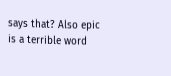says that? Also epic is a terrible word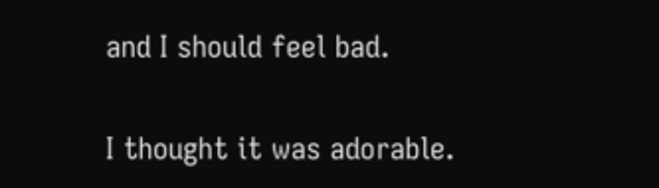and I should feel bad.

I thought it was adorable.